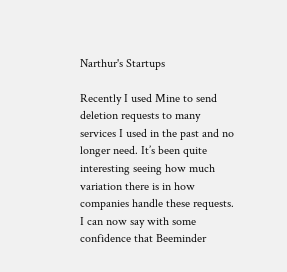Narthur's Startups

Recently I used Mine to send deletion requests to many services I used in the past and no longer need. It’s been quite interesting seeing how much variation there is in how companies handle these requests. I can now say with some confidence that Beeminder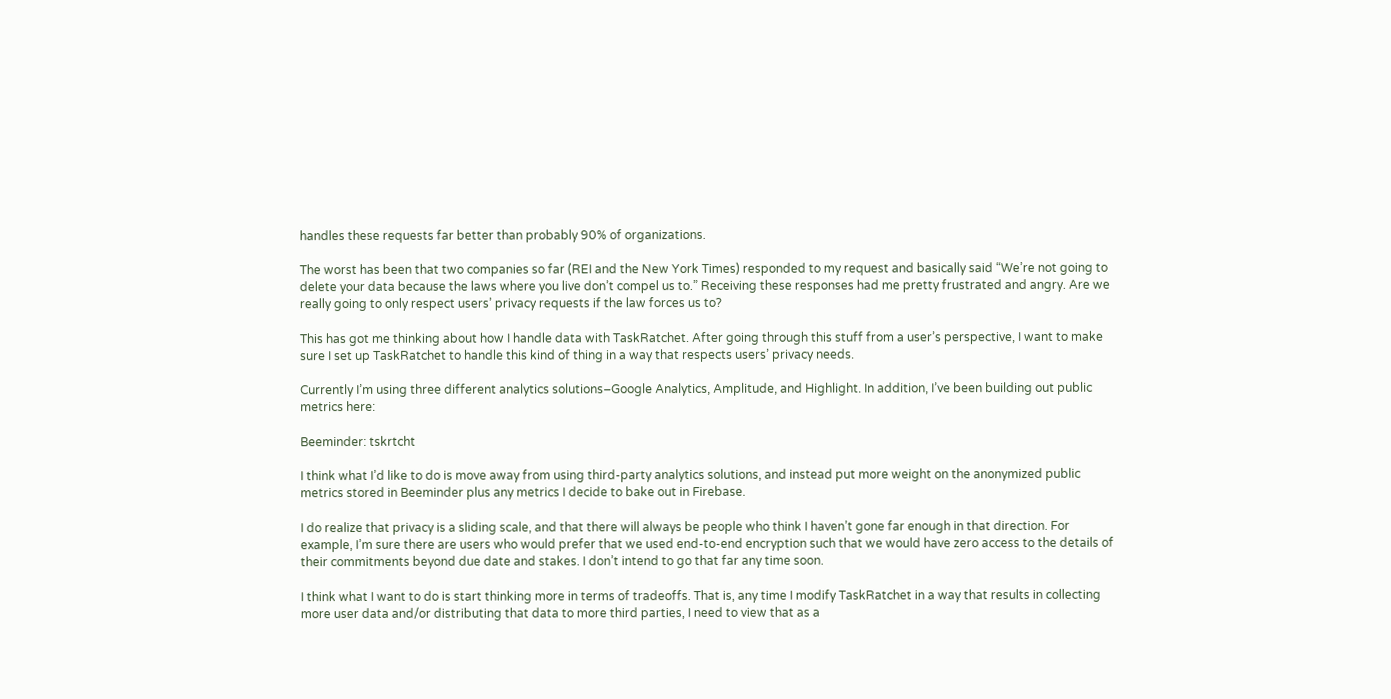handles these requests far better than probably 90% of organizations.

The worst has been that two companies so far (REI and the New York Times) responded to my request and basically said “We’re not going to delete your data because the laws where you live don’t compel us to.” Receiving these responses had me pretty frustrated and angry. Are we really going to only respect users’ privacy requests if the law forces us to?

This has got me thinking about how I handle data with TaskRatchet. After going through this stuff from a user’s perspective, I want to make sure I set up TaskRatchet to handle this kind of thing in a way that respects users’ privacy needs.

Currently I’m using three different analytics solutions–Google Analytics, Amplitude, and Highlight. In addition, I’ve been building out public metrics here:

Beeminder: tskrtcht

I think what I’d like to do is move away from using third-party analytics solutions, and instead put more weight on the anonymized public metrics stored in Beeminder plus any metrics I decide to bake out in Firebase.

I do realize that privacy is a sliding scale, and that there will always be people who think I haven’t gone far enough in that direction. For example, I’m sure there are users who would prefer that we used end-to-end encryption such that we would have zero access to the details of their commitments beyond due date and stakes. I don’t intend to go that far any time soon.

I think what I want to do is start thinking more in terms of tradeoffs. That is, any time I modify TaskRatchet in a way that results in collecting more user data and/or distributing that data to more third parties, I need to view that as a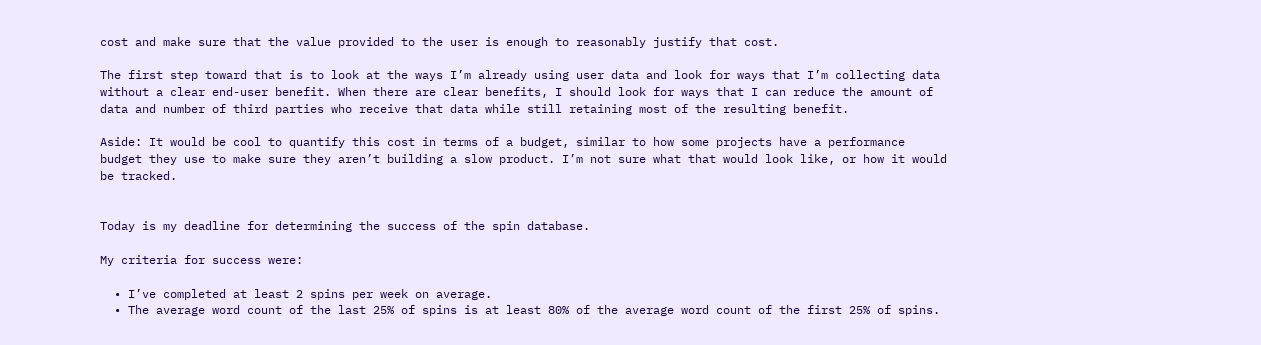cost and make sure that the value provided to the user is enough to reasonably justify that cost.

The first step toward that is to look at the ways I’m already using user data and look for ways that I’m collecting data without a clear end-user benefit. When there are clear benefits, I should look for ways that I can reduce the amount of data and number of third parties who receive that data while still retaining most of the resulting benefit.

Aside: It would be cool to quantify this cost in terms of a budget, similar to how some projects have a performance budget they use to make sure they aren’t building a slow product. I’m not sure what that would look like, or how it would be tracked.


Today is my deadline for determining the success of the spin database.

My criteria for success were:

  • I’ve completed at least 2 spins per week on average.
  • The average word count of the last 25% of spins is at least 80% of the average word count of the first 25% of spins.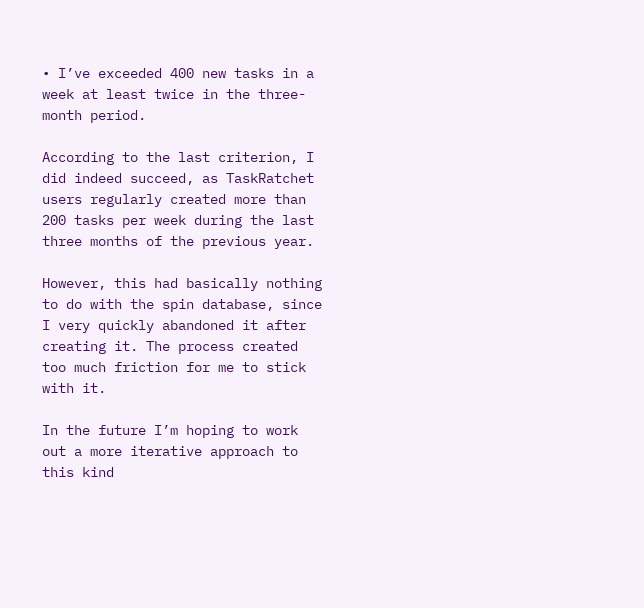• I’ve exceeded 400 new tasks in a week at least twice in the three-month period.

According to the last criterion, I did indeed succeed, as TaskRatchet users regularly created more than 200 tasks per week during the last three months of the previous year.

However, this had basically nothing to do with the spin database, since I very quickly abandoned it after creating it. The process created too much friction for me to stick with it.

In the future I’m hoping to work out a more iterative approach to this kind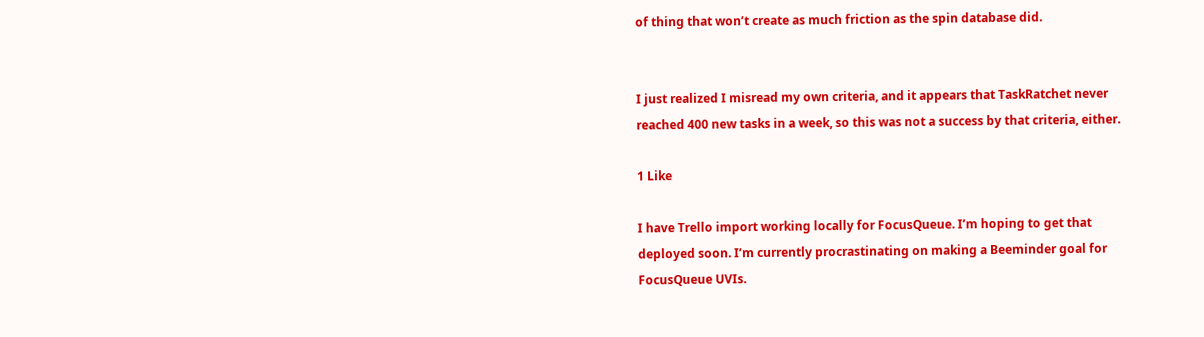of thing that won’t create as much friction as the spin database did.


I just realized I misread my own criteria, and it appears that TaskRatchet never reached 400 new tasks in a week, so this was not a success by that criteria, either.

1 Like

I have Trello import working locally for FocusQueue. I’m hoping to get that deployed soon. I’m currently procrastinating on making a Beeminder goal for FocusQueue UVIs.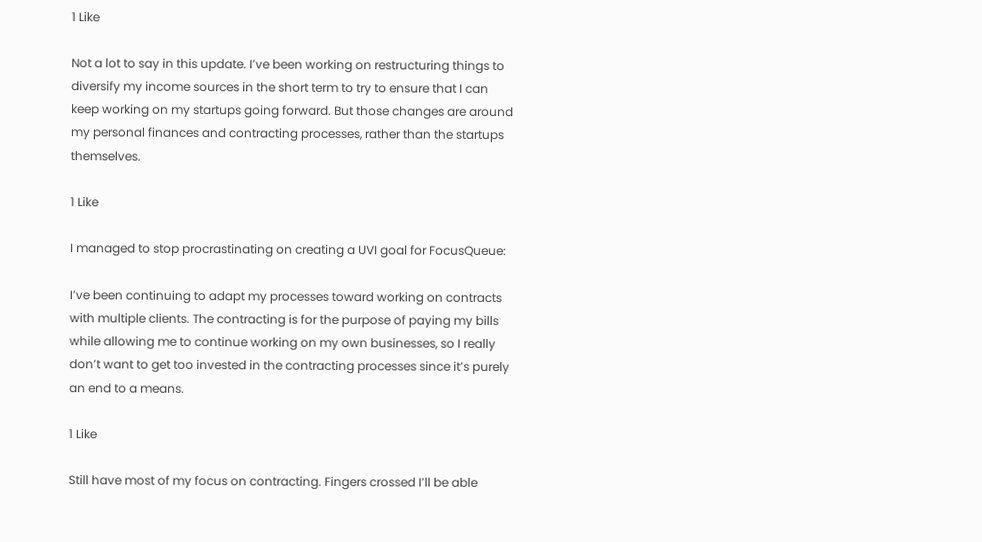1 Like

Not a lot to say in this update. I’ve been working on restructuring things to diversify my income sources in the short term to try to ensure that I can keep working on my startups going forward. But those changes are around my personal finances and contracting processes, rather than the startups themselves.

1 Like

I managed to stop procrastinating on creating a UVI goal for FocusQueue:

I’ve been continuing to adapt my processes toward working on contracts with multiple clients. The contracting is for the purpose of paying my bills while allowing me to continue working on my own businesses, so I really don’t want to get too invested in the contracting processes since it’s purely an end to a means.

1 Like

Still have most of my focus on contracting. Fingers crossed I’ll be able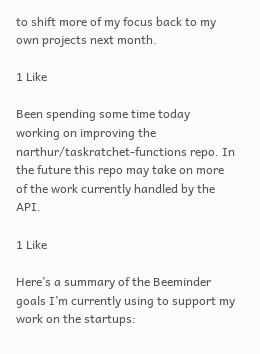to shift more of my focus back to my own projects next month.

1 Like

Been spending some time today working on improving the narthur/taskratchet-functions repo. In the future this repo may take on more of the work currently handled by the API.

1 Like

Here’s a summary of the Beeminder goals I’m currently using to support my work on the startups: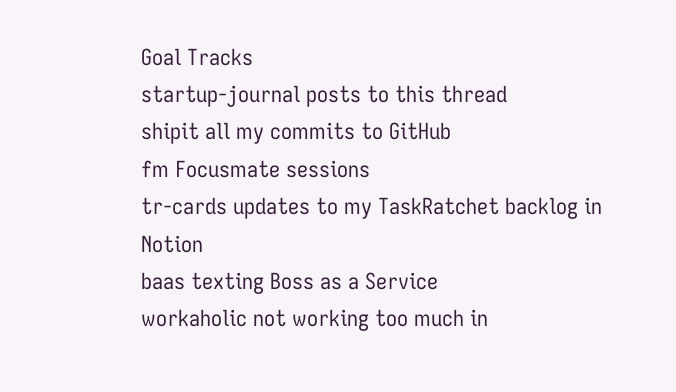Goal Tracks
startup-journal posts to this thread
shipit all my commits to GitHub
fm Focusmate sessions
tr-cards updates to my TaskRatchet backlog in Notion
baas texting Boss as a Service
workaholic not working too much in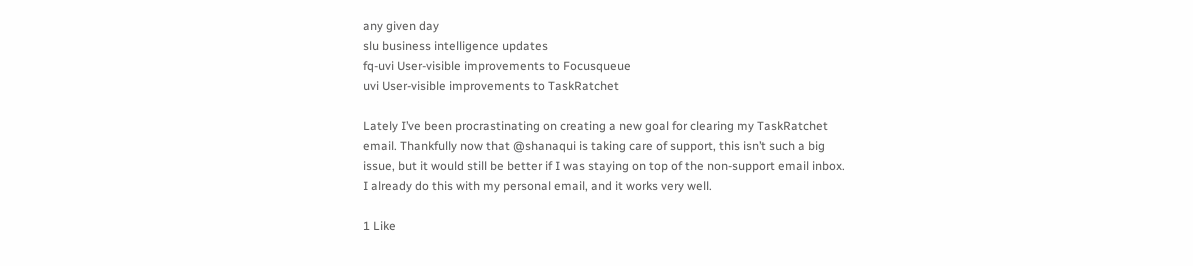any given day
slu business intelligence updates
fq-uvi User-visible improvements to Focusqueue
uvi User-visible improvements to TaskRatchet

Lately I’ve been procrastinating on creating a new goal for clearing my TaskRatchet email. Thankfully now that @shanaqui is taking care of support, this isn’t such a big issue, but it would still be better if I was staying on top of the non-support email inbox. I already do this with my personal email, and it works very well.

1 Like